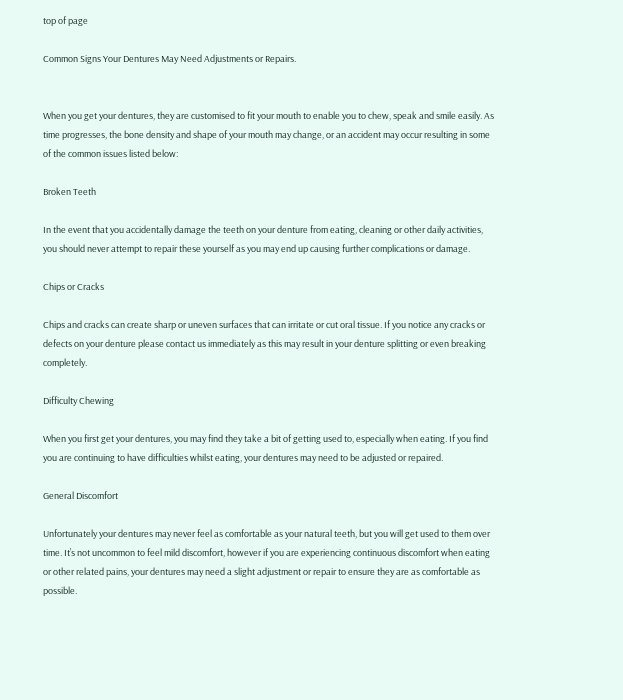top of page

Common Signs Your Dentures May Need Adjustments or Repairs.


When you get your dentures, they are customised to fit your mouth to enable you to chew, speak and smile easily. As time progresses, the bone density and shape of your mouth may change, or an accident may occur resulting in some of the common issues listed below:

Broken Teeth

In the event that you accidentally damage the teeth on your denture from eating, cleaning or other daily activities, you should never attempt to repair these yourself as you may end up causing further complications or damage.

Chips or Cracks

Chips and cracks can create sharp or uneven surfaces that can irritate or cut oral tissue. If you notice any cracks or defects on your denture please contact us immediately as this may result in your denture splitting or even breaking completely.

Difficulty Chewing

When you first get your dentures, you may find they take a bit of getting used to, especially when eating. If you find you are continuing to have difficulties whilst eating, your dentures may need to be adjusted or repaired.

General Discomfort

Unfortunately your dentures may never feel as comfortable as your natural teeth, but you will get used to them over time. It’s not uncommon to feel mild discomfort, however if you are experiencing continuous discomfort when eating or other related pains, your dentures may need a slight adjustment or repair to ensure they are as comfortable as possible.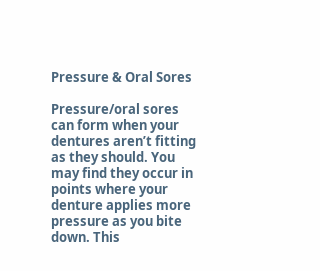Pressure & Oral Sores

Pressure/oral sores can form when your dentures aren’t fitting as they should. You may find they occur in points where your denture applies more pressure as you bite down. This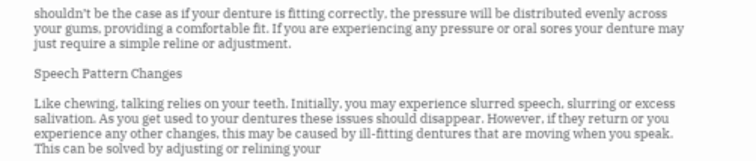shouldn’t be the case as if your denture is fitting correctly, the pressure will be distributed evenly across your gums, providing a comfortable fit. If you are experiencing any pressure or oral sores your denture may just require a simple reline or adjustment.

Speech Pattern Changes

Like chewing, talking relies on your teeth. Initially, you may experience slurred speech, slurring or excess salivation. As you get used to your dentures these issues should disappear. However, if they return or you experience any other changes, this may be caused by ill-fitting dentures that are moving when you speak. This can be solved by adjusting or relining your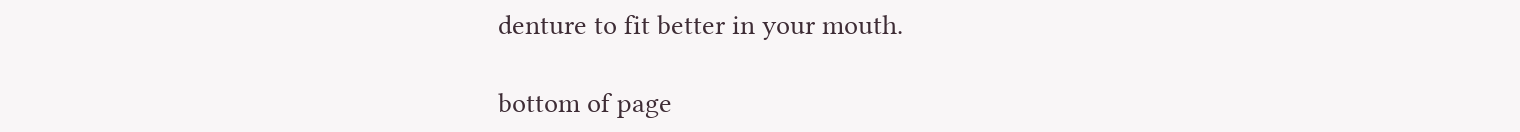denture to fit better in your mouth.

bottom of page